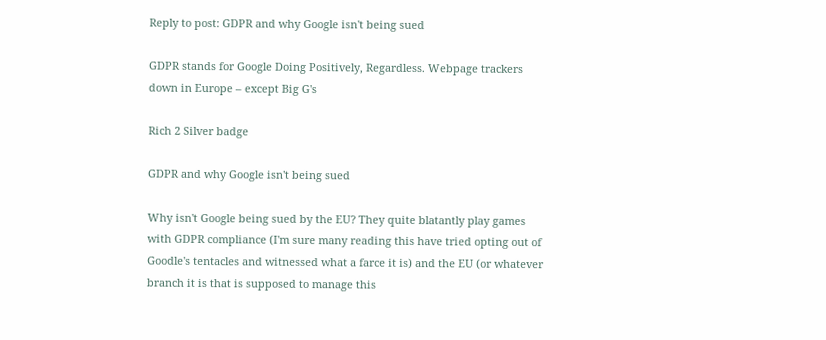Reply to post: GDPR and why Google isn't being sued

GDPR stands for Google Doing Positively, Regardless. Webpage trackers down in Europe – except Big G's

Rich 2 Silver badge

GDPR and why Google isn't being sued

Why isn't Google being sued by the EU? They quite blatantly play games with GDPR compliance (I'm sure many reading this have tried opting out of Goodle's tentacles and witnessed what a farce it is) and the EU (or whatever branch it is that is supposed to manage this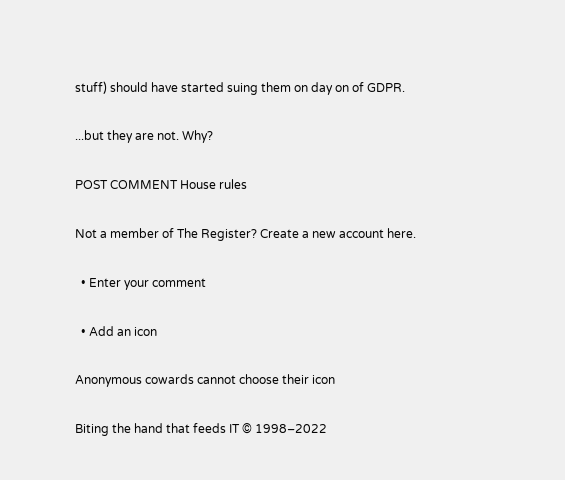stuff) should have started suing them on day on of GDPR.

...but they are not. Why?

POST COMMENT House rules

Not a member of The Register? Create a new account here.

  • Enter your comment

  • Add an icon

Anonymous cowards cannot choose their icon

Biting the hand that feeds IT © 1998–2022